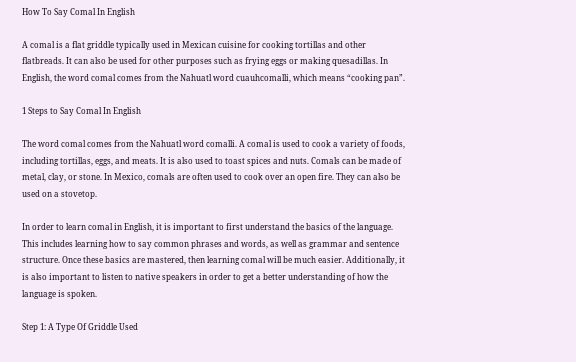How To Say Comal In English

A comal is a flat griddle typically used in Mexican cuisine for cooking tortillas and other flatbreads. It can also be used for other purposes such as frying eggs or making quesadillas. In English, the word comal comes from the Nahuatl word cuauhcomalli, which means “cooking pan”.

1 Steps to Say Comal In English

The word comal comes from the Nahuatl word comalli. A comal is used to cook a variety of foods, including tortillas, eggs, and meats. It is also used to toast spices and nuts. Comals can be made of metal, clay, or stone. In Mexico, comals are often used to cook over an open fire. They can also be used on a stovetop.

In order to learn comal in English, it is important to first understand the basics of the language. This includes learning how to say common phrases and words, as well as grammar and sentence structure. Once these basics are mastered, then learning comal will be much easier. Additionally, it is also important to listen to native speakers in order to get a better understanding of how the language is spoken.

Step 1: A Type Of Griddle Used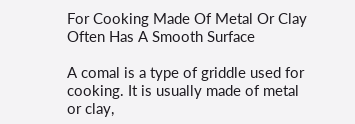For Cooking Made Of Metal Or Clay Often Has A Smooth Surface

A comal is a type of griddle used for cooking. It is usually made of metal or clay,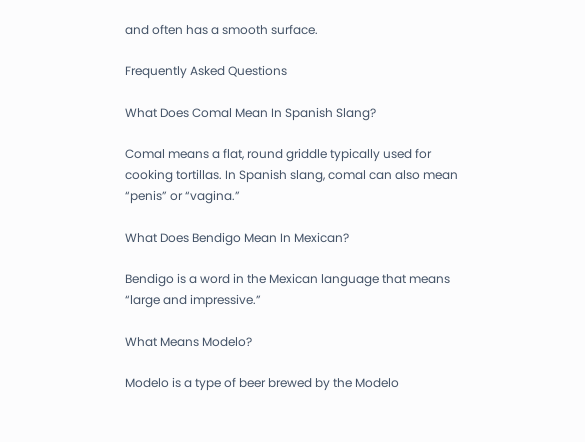and often has a smooth surface.

Frequently Asked Questions

What Does Comal Mean In Spanish Slang?

Comal means a flat, round griddle typically used for cooking tortillas. In Spanish slang, comal can also mean “penis” or “vagina.”

What Does Bendigo Mean In Mexican?

Bendigo is a word in the Mexican language that means “large and impressive.”

What Means Modelo?

Modelo is a type of beer brewed by the Modelo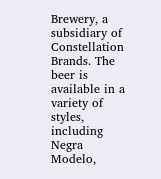Brewery, a subsidiary of Constellation Brands. The beer is available in a variety of styles, including Negra Modelo,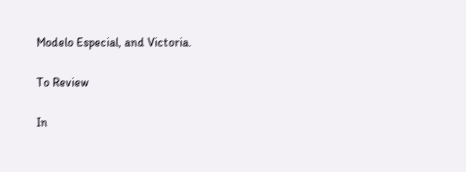Modelo Especial, and Victoria.

To Review

In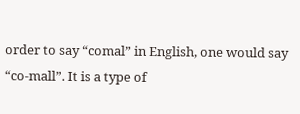order to say “comal” in English, one would say “co-mall”. It is a type of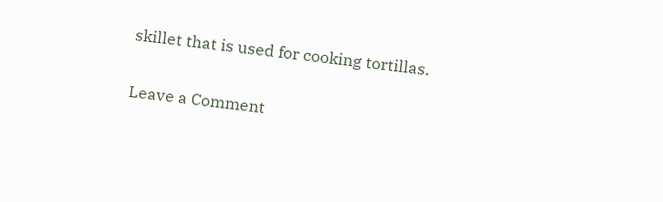skillet that is used for cooking tortillas.

Leave a Comment